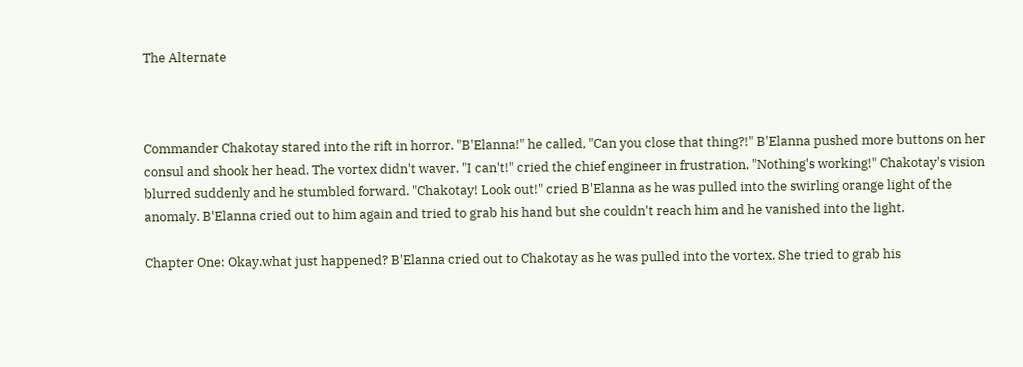The Alternate



Commander Chakotay stared into the rift in horror. "B'Elanna!" he called, "Can you close that thing?!" B'Elanna pushed more buttons on her consul and shook her head. The vortex didn't waver. "I can't!" cried the chief engineer in frustration, "Nothing's working!" Chakotay's vision blurred suddenly and he stumbled forward. "Chakotay! Look out!" cried B'Elanna as he was pulled into the swirling orange light of the anomaly. B'Elanna cried out to him again and tried to grab his hand but she couldn't reach him and he vanished into the light.

Chapter One: Okay.what just happened? B'Elanna cried out to Chakotay as he was pulled into the vortex. She tried to grab his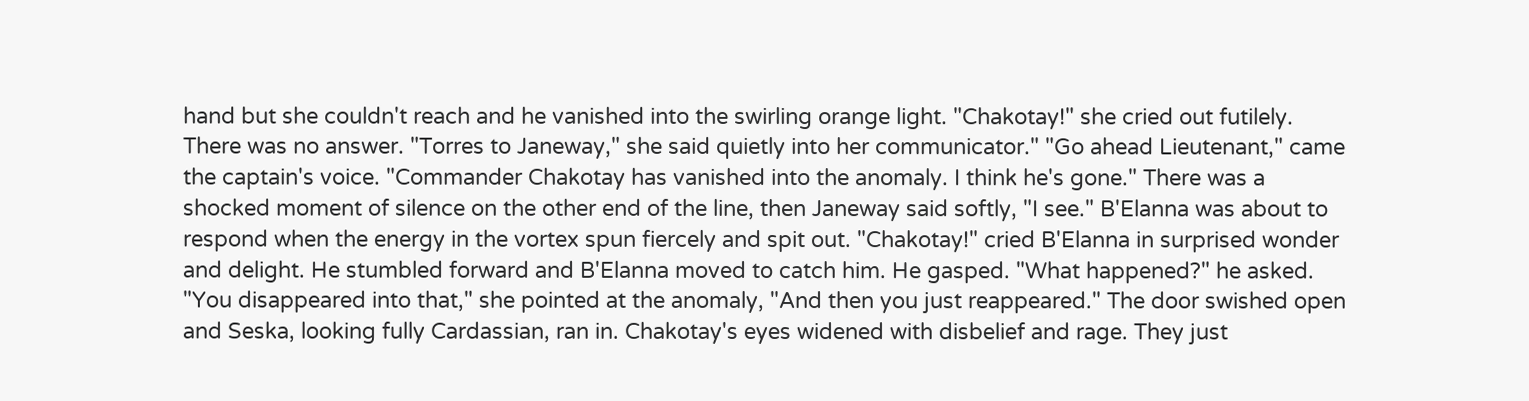hand but she couldn't reach and he vanished into the swirling orange light. "Chakotay!" she cried out futilely. There was no answer. "Torres to Janeway," she said quietly into her communicator." "Go ahead Lieutenant," came the captain's voice. "Commander Chakotay has vanished into the anomaly. I think he's gone." There was a shocked moment of silence on the other end of the line, then Janeway said softly, "I see." B'Elanna was about to respond when the energy in the vortex spun fiercely and spit out. "Chakotay!" cried B'Elanna in surprised wonder and delight. He stumbled forward and B'Elanna moved to catch him. He gasped. "What happened?" he asked. "You disappeared into that," she pointed at the anomaly, "And then you just reappeared." The door swished open and Seska, looking fully Cardassian, ran in. Chakotay's eyes widened with disbelief and rage. They just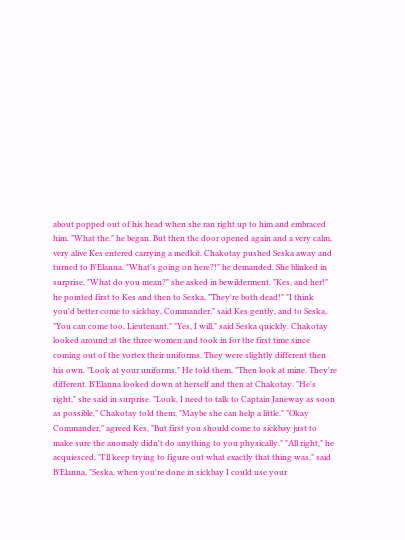about popped out of his head when she ran right up to him and embraced him. "What the." he began. But then the door opened again and a very calm, very alive Kes entered carrying a medkit. Chakotay pushed Seska away and turned to B'Elanna. "What's going on here?!" he demanded. She blinked in surprise, "What do you mean?" she asked in bewilderment. "Kes, and her!" he pointed first to Kes and then to Seska, "They're both dead!" "I think you'd better come to sickbay, Commander," said Kes gently, and to Seska, "You can come too, Lieutenant." "Yes, I will," said Seska quickly. Chakotay looked around at the three women and took in for the first time since coming out of the vortex their uniforms. They were slightly different then his own. "Look at your uniforms." He told them, "Then look at mine. They're different. B'Elanna looked down at herself and then at Chakotay. "He's right," she said in surprise. "Look, I need to talk to Captain Janeway as soon as possible," Chakotay told them, "Maybe she can help a little." "Okay Commander," agreed Kes, "But first you should come to sickbay just to make sure the anomaly didn't do anything to you physically." "All right," he acquiesced. "I'll keep trying to figure out what exactly that thing was," said B'Elanna, "Seska, when you're done in sickbay I could use your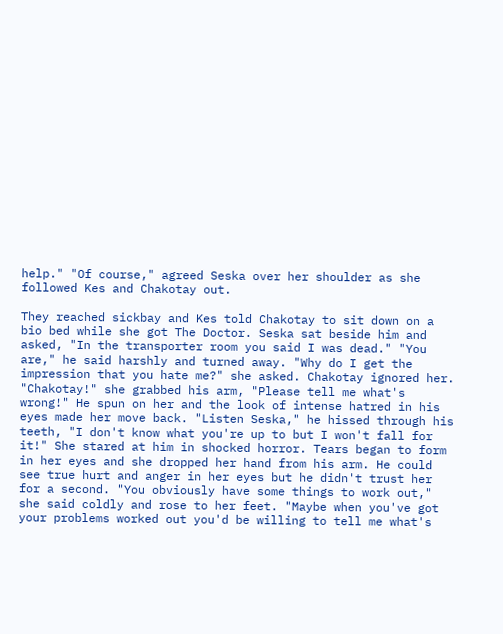help." "Of course," agreed Seska over her shoulder as she followed Kes and Chakotay out.

They reached sickbay and Kes told Chakotay to sit down on a bio bed while she got The Doctor. Seska sat beside him and asked, "In the transporter room you said I was dead." "You are," he said harshly and turned away. "Why do I get the impression that you hate me?" she asked. Chakotay ignored her. "Chakotay!" she grabbed his arm, "Please tell me what's wrong!" He spun on her and the look of intense hatred in his eyes made her move back. "Listen Seska," he hissed through his teeth, "I don't know what you're up to but I won't fall for it!" She stared at him in shocked horror. Tears began to form in her eyes and she dropped her hand from his arm. He could see true hurt and anger in her eyes but he didn't trust her for a second. "You obviously have some things to work out," she said coldly and rose to her feet. "Maybe when you've got your problems worked out you'd be willing to tell me what's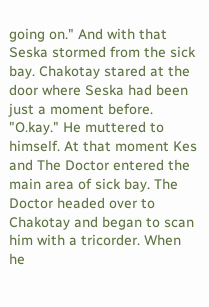going on." And with that Seska stormed from the sick bay. Chakotay stared at the door where Seska had been just a moment before. "O.kay." He muttered to himself. At that moment Kes and The Doctor entered the main area of sick bay. The Doctor headed over to Chakotay and began to scan him with a tricorder. When he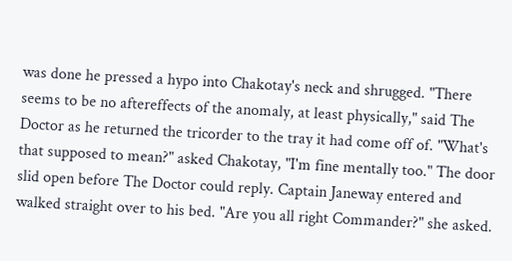was done he pressed a hypo into Chakotay's neck and shrugged. "There seems to be no aftereffects of the anomaly, at least physically," said The Doctor as he returned the tricorder to the tray it had come off of. "What's that supposed to mean?" asked Chakotay, "I'm fine mentally too." The door slid open before The Doctor could reply. Captain Janeway entered and walked straight over to his bed. "Are you all right Commander?" she asked.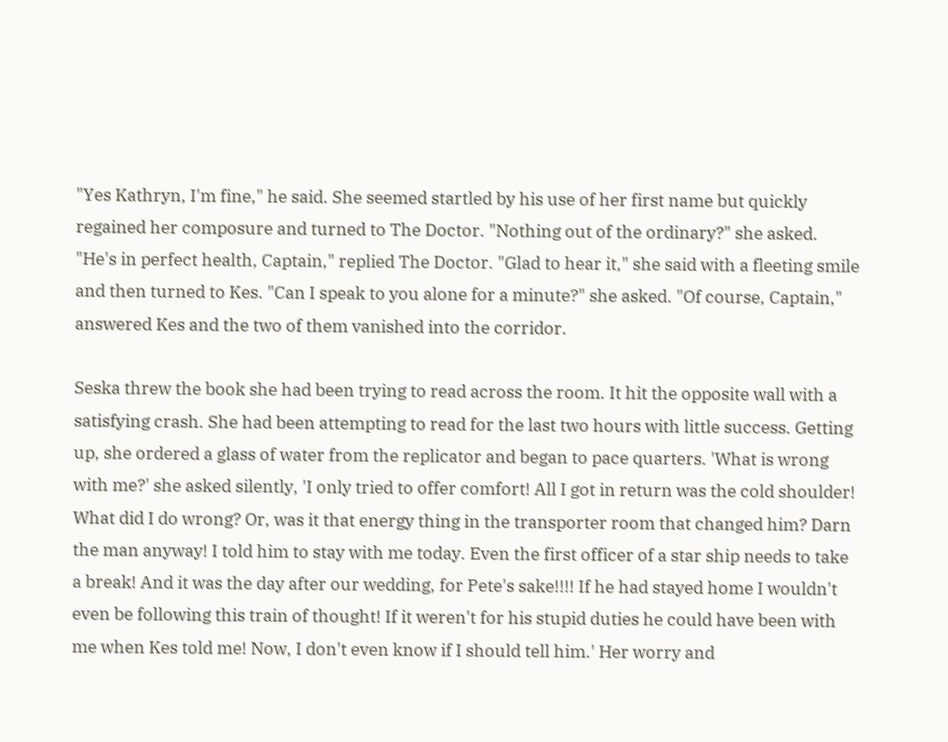"Yes Kathryn, I'm fine," he said. She seemed startled by his use of her first name but quickly regained her composure and turned to The Doctor. "Nothing out of the ordinary?" she asked. "He's in perfect health, Captain," replied The Doctor. "Glad to hear it," she said with a fleeting smile and then turned to Kes. "Can I speak to you alone for a minute?" she asked. "Of course, Captain," answered Kes and the two of them vanished into the corridor.

Seska threw the book she had been trying to read across the room. It hit the opposite wall with a satisfying crash. She had been attempting to read for the last two hours with little success. Getting up, she ordered a glass of water from the replicator and began to pace quarters. 'What is wrong with me?' she asked silently, 'I only tried to offer comfort! All I got in return was the cold shoulder! What did I do wrong? Or, was it that energy thing in the transporter room that changed him? Darn the man anyway! I told him to stay with me today. Even the first officer of a star ship needs to take a break! And it was the day after our wedding, for Pete's sake!!!! If he had stayed home I wouldn't even be following this train of thought! If it weren't for his stupid duties he could have been with me when Kes told me! Now, I don't even know if I should tell him.' Her worry and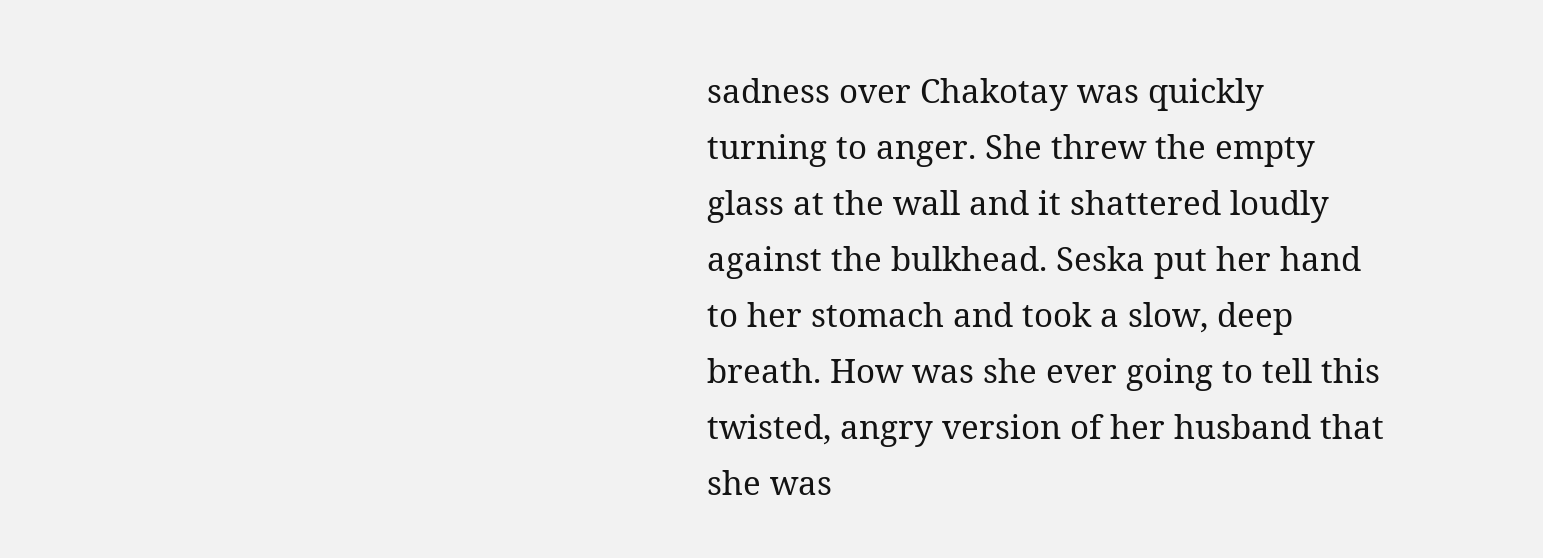sadness over Chakotay was quickly turning to anger. She threw the empty glass at the wall and it shattered loudly against the bulkhead. Seska put her hand to her stomach and took a slow, deep breath. How was she ever going to tell this twisted, angry version of her husband that she was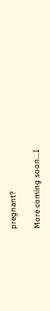pregnant?

More coming soon...I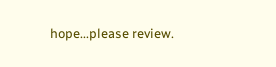hope...please review.